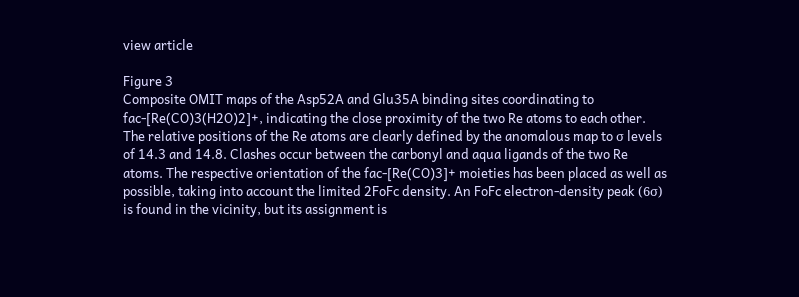view article

Figure 3
Composite OMIT maps of the Asp52A and Glu35A binding sites coordinating to fac-[Re(CO)3(H2O)2]+, indicating the close proximity of the two Re atoms to each other. The relative positions of the Re atoms are clearly defined by the anomalous map to σ levels of 14.3 and 14.8. Clashes occur between the carbonyl and aqua ligands of the two Re atoms. The respective orientation of the fac-[Re(CO)3]+ moieties has been placed as well as possible, taking into account the limited 2FoFc density. An FoFc electron-density peak (6σ) is found in the vicinity, but its assignment is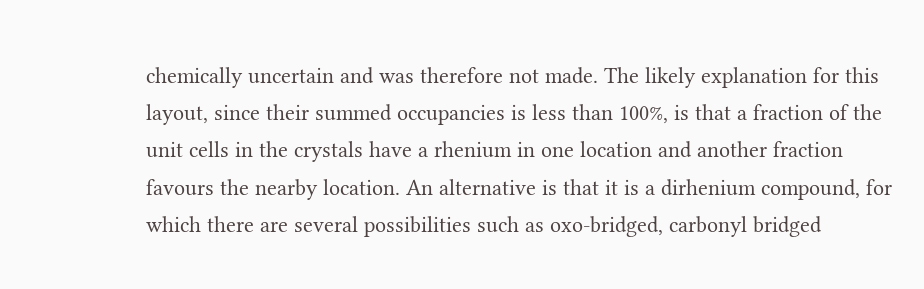chemically uncertain and was therefore not made. The likely explanation for this layout, since their summed occupancies is less than 100%, is that a fraction of the unit cells in the crystals have a rhenium in one location and another fraction favours the nearby location. An alternative is that it is a dirhenium compound, for which there are several possibilities such as oxo-bridged, carbonyl bridged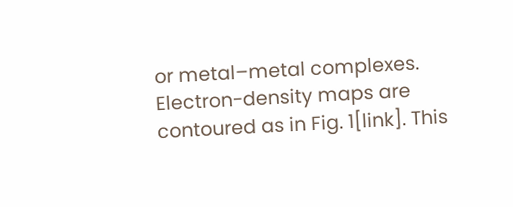or metal–metal complexes. Electron-density maps are contoured as in Fig. 1[link]. This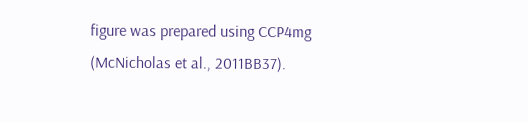figure was prepared using CCP4mg (McNicholas et al., 2011BB37).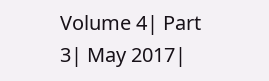Volume 4| Part 3| May 2017|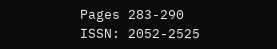Pages 283-290
ISSN: 2052-2525